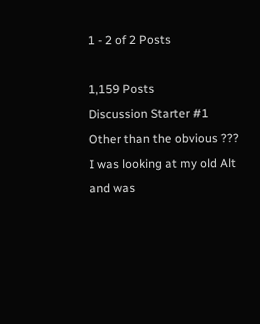1 - 2 of 2 Posts

1,159 Posts
Discussion Starter #1
Other than the obvious ???
I was looking at my old Alt and was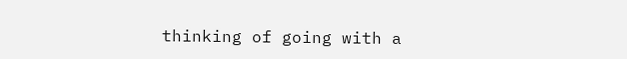thinking of going with a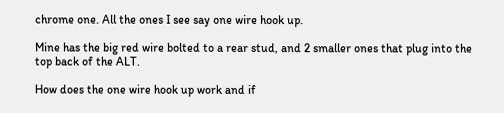chrome one. All the ones I see say one wire hook up.

Mine has the big red wire bolted to a rear stud, and 2 smaller ones that plug into the top back of the ALT.

How does the one wire hook up work and if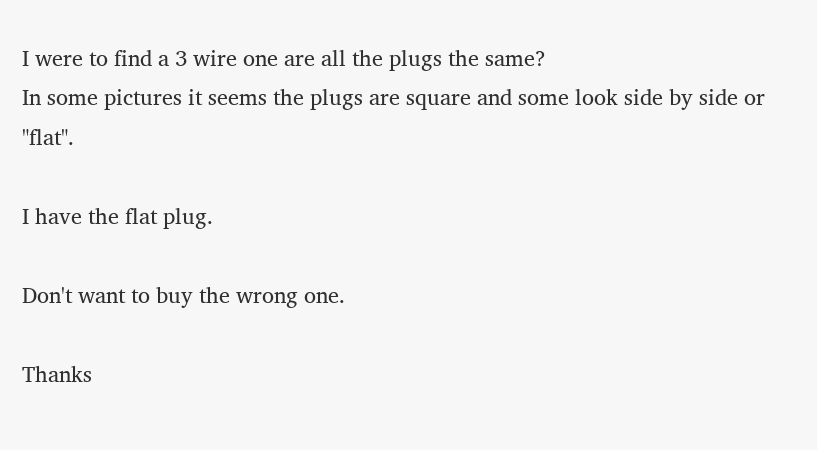I were to find a 3 wire one are all the plugs the same?
In some pictures it seems the plugs are square and some look side by side or "flat".

I have the flat plug.

Don't want to buy the wrong one.

Thanks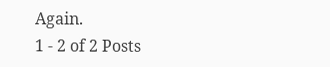Again.
1 - 2 of 2 Posts